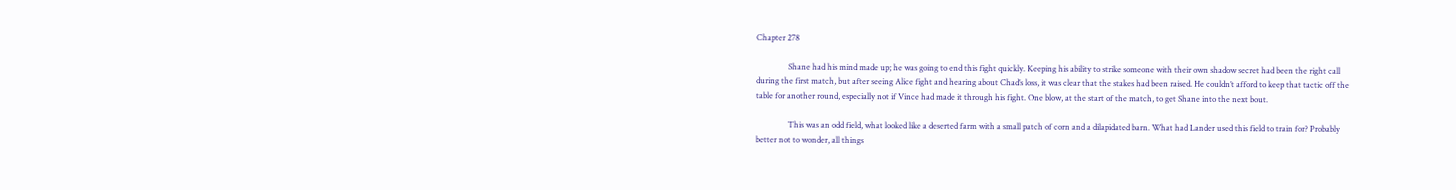Chapter 278

                Shane had his mind made up; he was going to end this fight quickly. Keeping his ability to strike someone with their own shadow secret had been the right call during the first match, but after seeing Alice fight and hearing about Chad’s loss, it was clear that the stakes had been raised. He couldn’t afford to keep that tactic off the table for another round, especially not if Vince had made it through his fight. One blow, at the start of the match, to get Shane into the next bout.

                This was an odd field, what looked like a deserted farm with a small patch of corn and a dilapidated barn. What had Lander used this field to train for? Probably better not to wonder, all things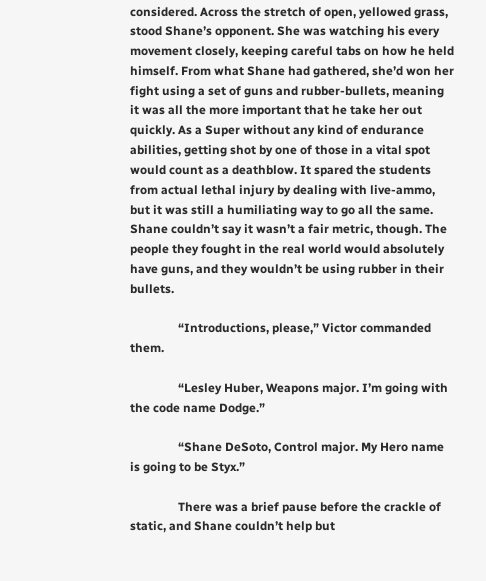considered. Across the stretch of open, yellowed grass, stood Shane’s opponent. She was watching his every movement closely, keeping careful tabs on how he held himself. From what Shane had gathered, she’d won her fight using a set of guns and rubber-bullets, meaning it was all the more important that he take her out quickly. As a Super without any kind of endurance abilities, getting shot by one of those in a vital spot would count as a deathblow. It spared the students from actual lethal injury by dealing with live-ammo, but it was still a humiliating way to go all the same. Shane couldn’t say it wasn’t a fair metric, though. The people they fought in the real world would absolutely have guns, and they wouldn’t be using rubber in their bullets.

                “Introductions, please,” Victor commanded them.

                “Lesley Huber, Weapons major. I’m going with the code name Dodge.”

                “Shane DeSoto, Control major. My Hero name is going to be Styx.”

                There was a brief pause before the crackle of static, and Shane couldn’t help but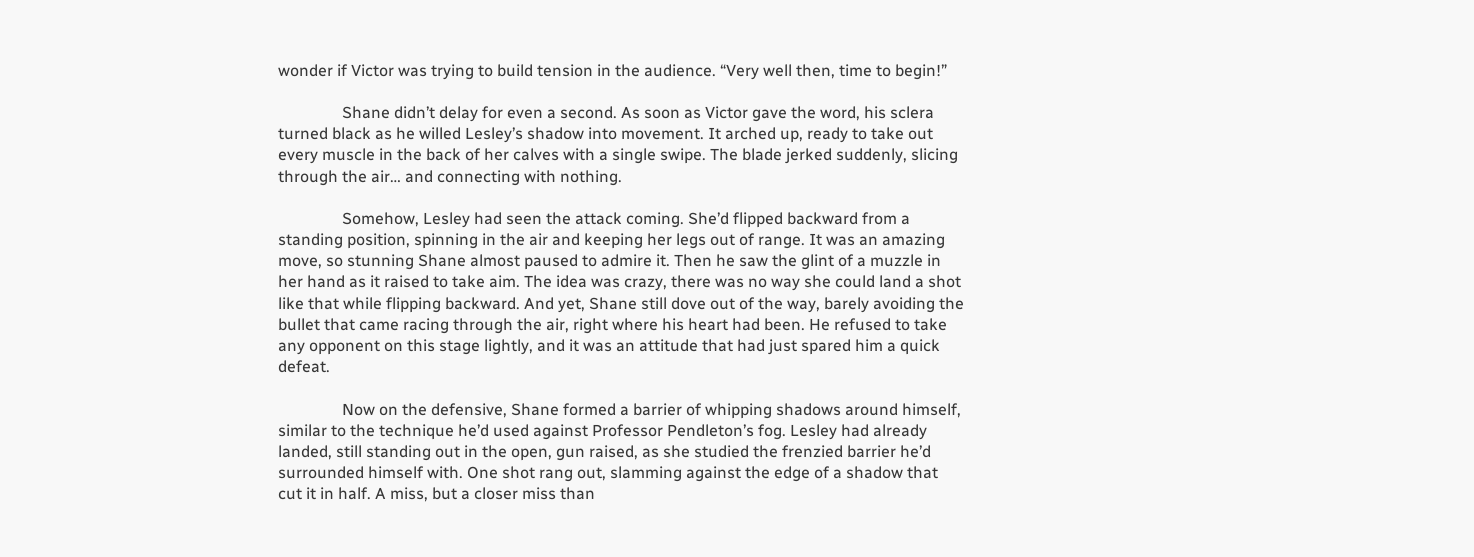wonder if Victor was trying to build tension in the audience. “Very well then, time to begin!”

                Shane didn’t delay for even a second. As soon as Victor gave the word, his sclera turned black as he willed Lesley’s shadow into movement. It arched up, ready to take out every muscle in the back of her calves with a single swipe. The blade jerked suddenly, slicing through the air… and connecting with nothing.

                Somehow, Lesley had seen the attack coming. She’d flipped backward from a standing position, spinning in the air and keeping her legs out of range. It was an amazing move, so stunning Shane almost paused to admire it. Then he saw the glint of a muzzle in her hand as it raised to take aim. The idea was crazy, there was no way she could land a shot like that while flipping backward. And yet, Shane still dove out of the way, barely avoiding the bullet that came racing through the air, right where his heart had been. He refused to take any opponent on this stage lightly, and it was an attitude that had just spared him a quick defeat.

                Now on the defensive, Shane formed a barrier of whipping shadows around himself, similar to the technique he’d used against Professor Pendleton’s fog. Lesley had already landed, still standing out in the open, gun raised, as she studied the frenzied barrier he’d surrounded himself with. One shot rang out, slamming against the edge of a shadow that cut it in half. A miss, but a closer miss than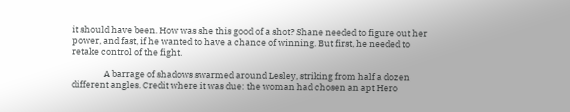it should have been. How was she this good of a shot? Shane needed to figure out her power, and fast, if he wanted to have a chance of winning. But first, he needed to retake control of the fight.

                A barrage of shadows swarmed around Lesley, striking from half a dozen different angles. Credit where it was due: the woman had chosen an apt Hero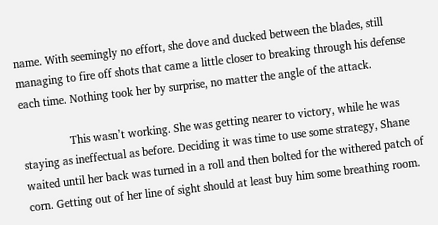name. With seemingly no effort, she dove and ducked between the blades, still managing to fire off shots that came a little closer to breaking through his defense each time. Nothing took her by surprise, no matter the angle of the attack.

                This wasn’t working. She was getting nearer to victory, while he was staying as ineffectual as before. Deciding it was time to use some strategy, Shane waited until her back was turned in a roll and then bolted for the withered patch of corn. Getting out of her line of sight should at least buy him some breathing room.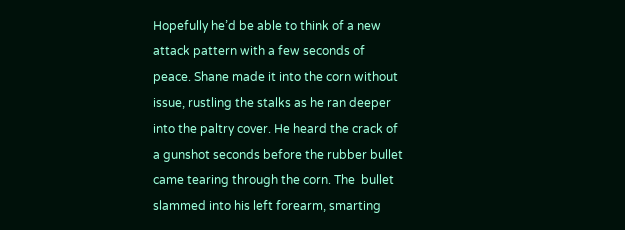Hopefully he’d be able to think of a new attack pattern with a few seconds of peace. Shane made it into the corn without issue, rustling the stalks as he ran deeper into the paltry cover. He heard the crack of a gunshot seconds before the rubber bullet came tearing through the corn. The  bullet slammed into his left forearm, smarting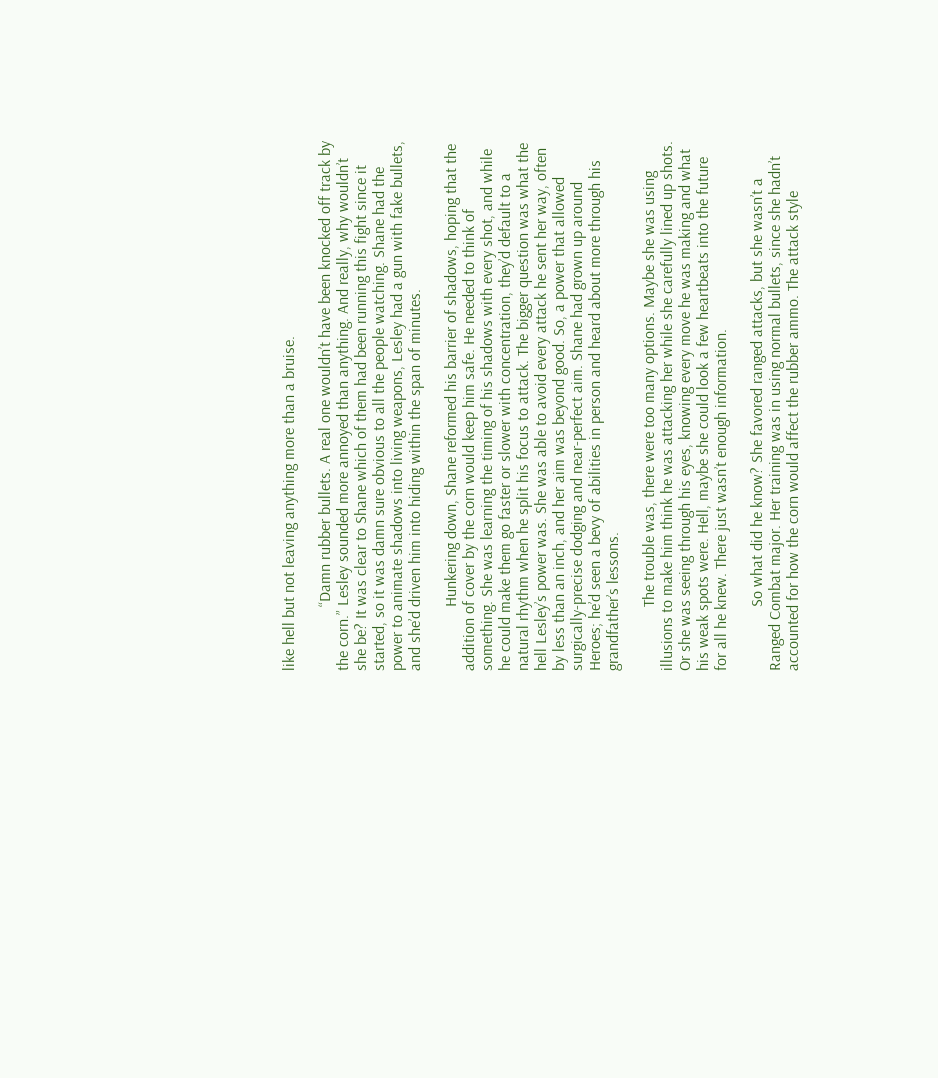like hell but not leaving anything more than a bruise.

                “Damn rubber bullets. A real one wouldn’t have been knocked off track by the corn.” Lesley sounded more annoyed than anything. And really, why wouldn’t she be? It was clear to Shane which of them had been running this fight since it started, so it was damn sure obvious to all the people watching. Shane had the power to animate shadows into living weapons, Lesley had a gun with fake bullets, and she’d driven him into hiding within the span of minutes.

                Hunkering down, Shane reformed his barrier of shadows, hoping that the addition of cover by the corn would keep him safe. He needed to think of something. She was learning the timing of his shadows with every shot, and while he could make them go faster or slower with concentration, they’d default to a natural rhythm when he split his focus to attack. The bigger question was what the hell Lesley’s power was. She was able to avoid every attack he sent her way, often by less than an inch, and her aim was beyond good. So, a power that allowed surgically-precise dodging and near-perfect aim. Shane had grown up around Heroes; he’d seen a bevy of abilities in person and heard about more through his grandfather’s lessons.

                The trouble was, there were too many options. Maybe she was using illusions to make him think he was attacking her while she carefully lined up shots. Or she was seeing through his eyes, knowing every move he was making and what his weak spots were. Hell, maybe she could look a few heartbeats into the future for all he knew. There just wasn’t enough information.

                So what did he know? She favored ranged attacks, but she wasn’t a Ranged Combat major. Her training was in using normal bullets, since she hadn’t accounted for how the corn would affect the rubber ammo. The attack style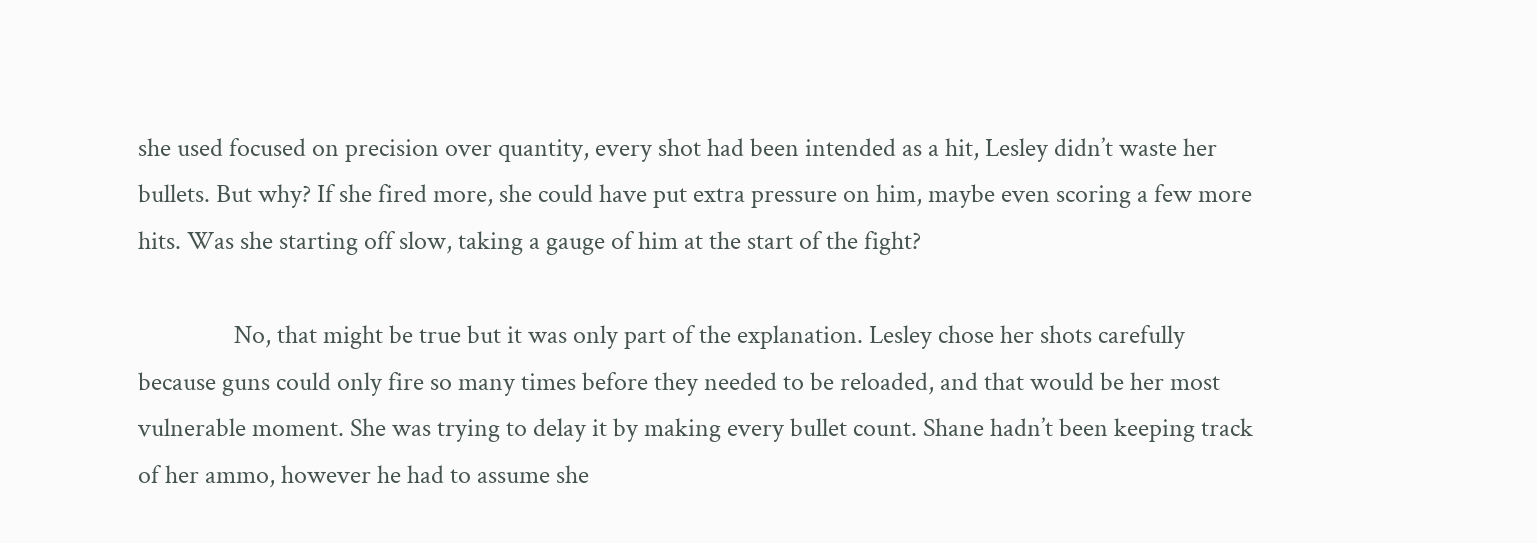she used focused on precision over quantity, every shot had been intended as a hit, Lesley didn’t waste her bullets. But why? If she fired more, she could have put extra pressure on him, maybe even scoring a few more hits. Was she starting off slow, taking a gauge of him at the start of the fight?

                No, that might be true but it was only part of the explanation. Lesley chose her shots carefully because guns could only fire so many times before they needed to be reloaded, and that would be her most vulnerable moment. She was trying to delay it by making every bullet count. Shane hadn’t been keeping track of her ammo, however he had to assume she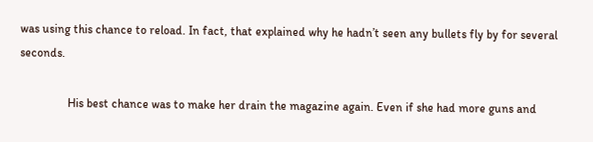was using this chance to reload. In fact, that explained why he hadn’t seen any bullets fly by for several seconds.

                His best chance was to make her drain the magazine again. Even if she had more guns and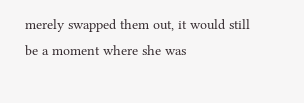merely swapped them out, it would still be a moment where she was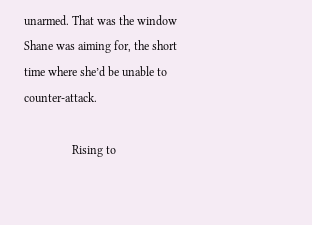unarmed. That was the window Shane was aiming for, the short time where she’d be unable to counter-attack.

                Rising to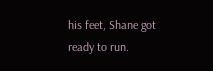his feet, Shane got ready to run.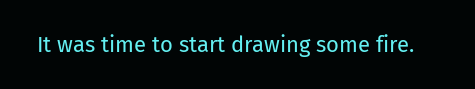It was time to start drawing some fire.